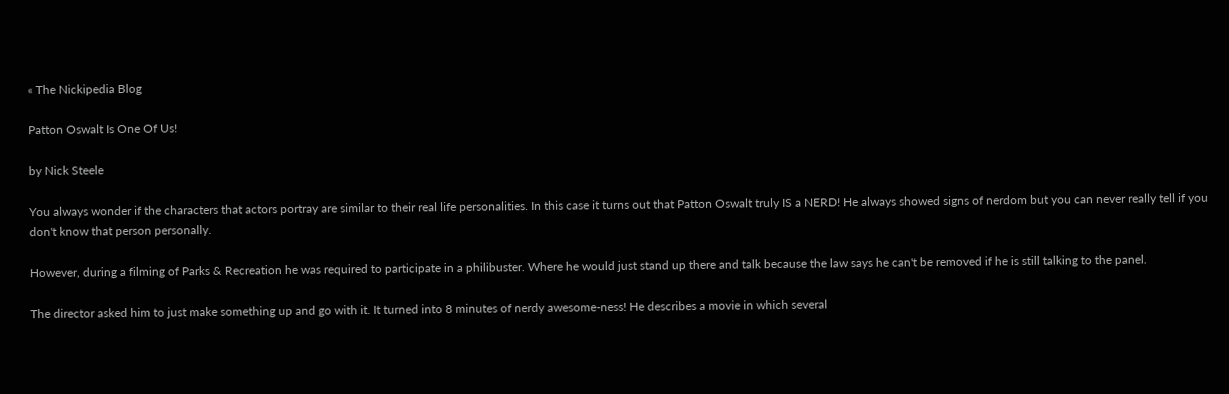« The Nickipedia Blog

Patton Oswalt Is One Of Us!

by Nick Steele

You always wonder if the characters that actors portray are similar to their real life personalities. In this case it turns out that Patton Oswalt truly IS a NERD! He always showed signs of nerdom but you can never really tell if you don't know that person personally.

However, during a filming of Parks & Recreation he was required to participate in a philibuster. Where he would just stand up there and talk because the law says he can't be removed if he is still talking to the panel.

The director asked him to just make something up and go with it. It turned into 8 minutes of nerdy awesome-ness! He describes a movie in which several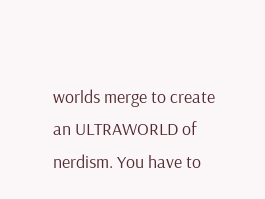worlds merge to create an ULTRAWORLD of nerdism. You have to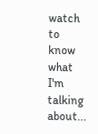watch to know what I'm talking about...